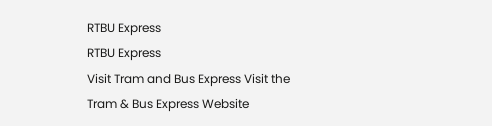RTBU Express
RTBU Express
Visit Tram and Bus Express Visit the Tram & Bus Express Website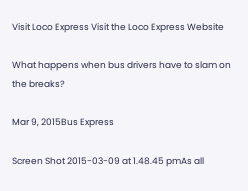Visit Loco Express Visit the Loco Express Website

What happens when bus drivers have to slam on the breaks?

Mar 9, 2015Bus Express

Screen Shot 2015-03-09 at 1.48.45 pmAs all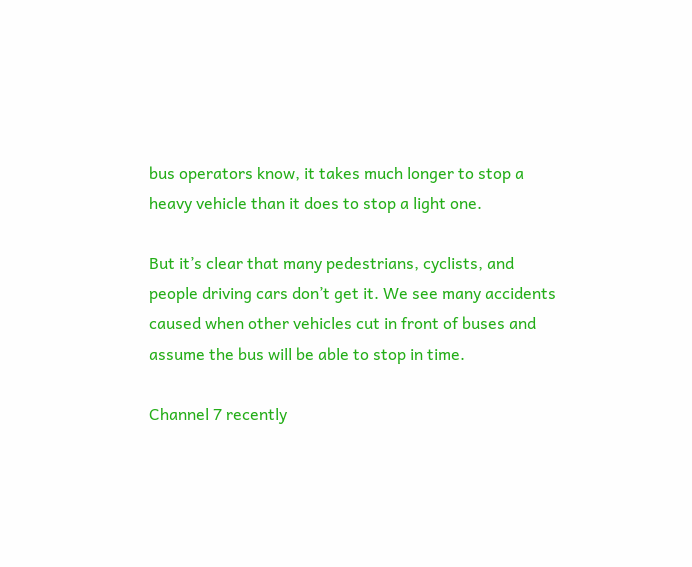bus operators know, it takes much longer to stop a heavy vehicle than it does to stop a light one.

But it’s clear that many pedestrians, cyclists, and people driving cars don’t get it. We see many accidents caused when other vehicles cut in front of buses and assume the bus will be able to stop in time.

Channel 7 recently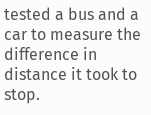tested a bus and a car to measure the difference in distance it took to stop.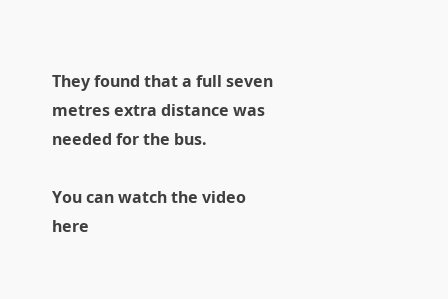They found that a full seven metres extra distance was needed for the bus.

You can watch the video here